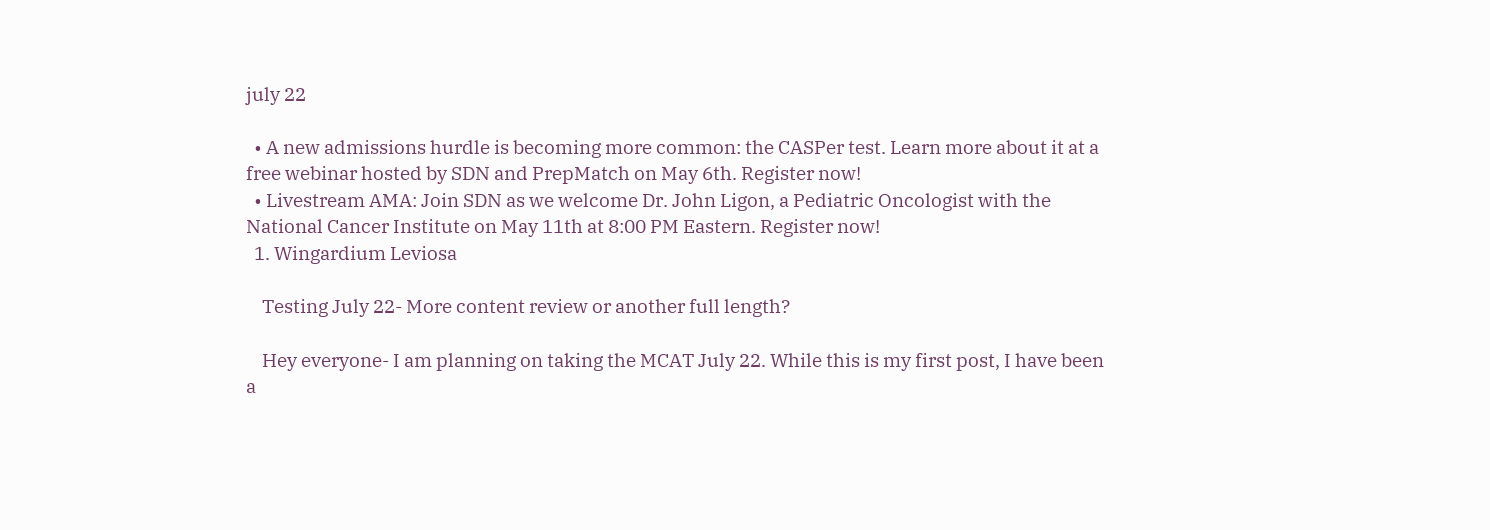july 22

  • A new admissions hurdle is becoming more common: the CASPer test. Learn more about it at a free webinar hosted by SDN and PrepMatch on May 6th. Register now!
  • Livestream AMA: Join SDN as we welcome Dr. John Ligon, a Pediatric Oncologist with the National Cancer Institute on May 11th at 8:00 PM Eastern. Register now!
  1. Wingardium Leviosa

    Testing July 22- More content review or another full length?

    Hey everyone- I am planning on taking the MCAT July 22. While this is my first post, I have been a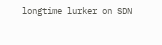longtime lurker on SDN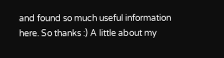and found so much useful information here. So thanks :) A little about my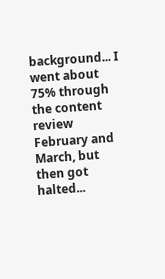background... I went about 75% through the content review February and March, but then got halted...